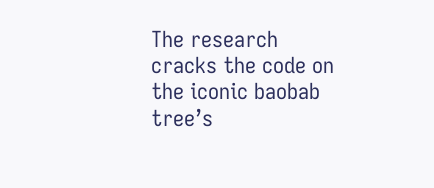The research cracks the code on the iconic baobab tree’s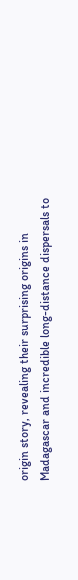origin story, revealing their surprising origins in Madagascar and incredible long-distance dispersals to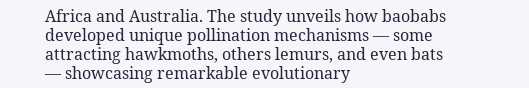Africa and Australia. The study unveils how baobabs developed unique pollination mechanisms — some attracting hawkmoths, others lemurs, and even bats — showcasing remarkable evolutionary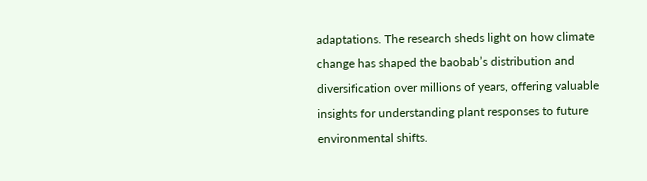adaptations. The research sheds light on how climate change has shaped the baobab’s distribution and diversification over millions of years, offering valuable insights for understanding plant responses to future environmental shifts.